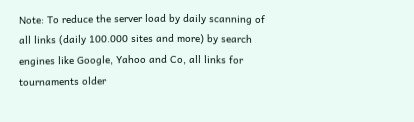Note: To reduce the server load by daily scanning of all links (daily 100.000 sites and more) by search engines like Google, Yahoo and Co, all links for tournaments older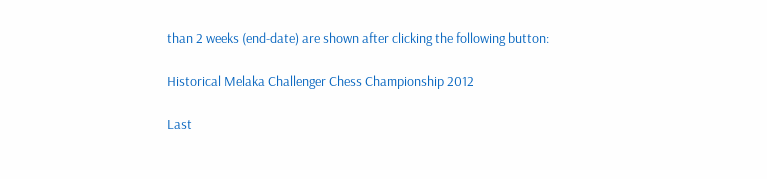than 2 weeks (end-date) are shown after clicking the following button:

Historical Melaka Challenger Chess Championship 2012

Last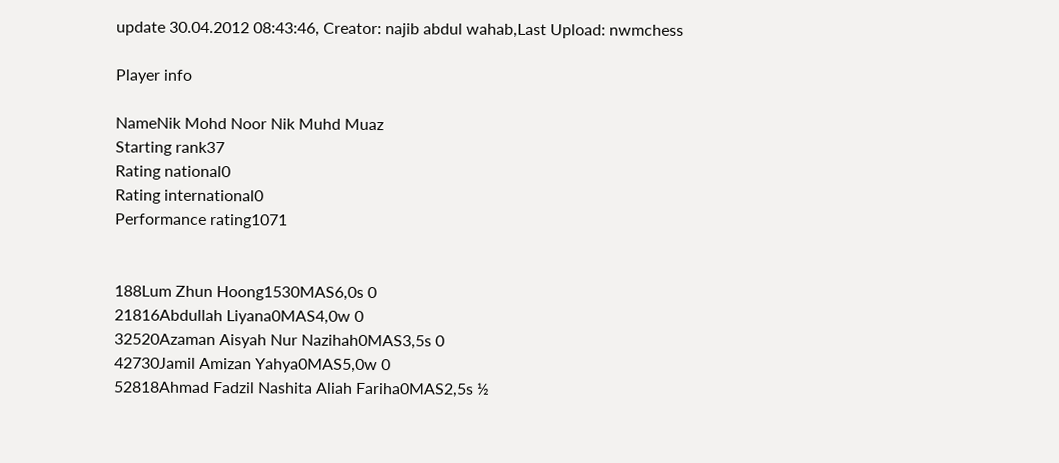update 30.04.2012 08:43:46, Creator: najib abdul wahab,Last Upload: nwmchess

Player info

NameNik Mohd Noor Nik Muhd Muaz
Starting rank37
Rating national0
Rating international0
Performance rating1071


188Lum Zhun Hoong1530MAS6,0s 0
21816Abdullah Liyana0MAS4,0w 0
32520Azaman Aisyah Nur Nazihah0MAS3,5s 0
42730Jamil Amizan Yahya0MAS5,0w 0
52818Ahmad Fadzil Nashita Aliah Fariha0MAS2,5s ½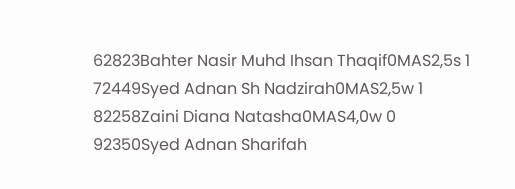62823Bahter Nasir Muhd Ihsan Thaqif0MAS2,5s 1
72449Syed Adnan Sh Nadzirah0MAS2,5w 1
82258Zaini Diana Natasha0MAS4,0w 0
92350Syed Adnan Sharifah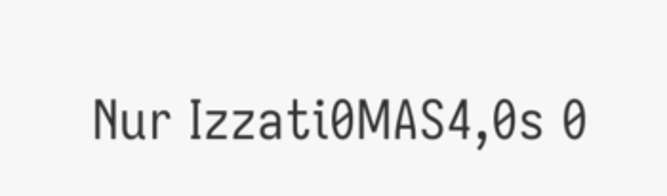Nur Izzati0MAS4,0s 0